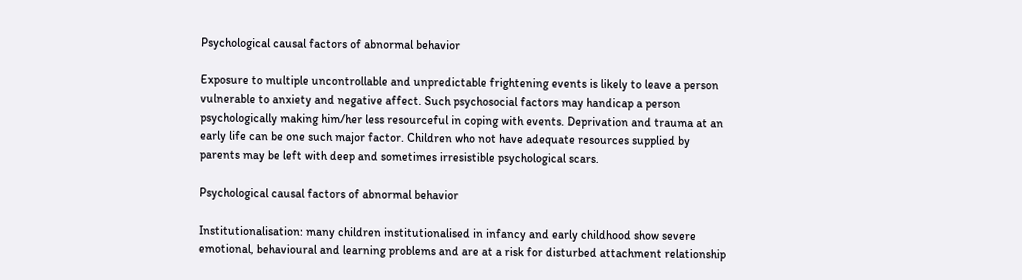Psychological causal factors of abnormal behavior

Exposure to multiple uncontrollable and unpredictable frightening events is likely to leave a person vulnerable to anxiety and negative affect. Such psychosocial factors may handicap a person psychologically making him/her less resourceful in coping with events. Deprivation and trauma at an early life can be one such major factor. Children who not have adequate resources supplied by parents may be left with deep and sometimes irresistible psychological scars.

Psychological causal factors of abnormal behavior

Institutionalisation: many children institutionalised in infancy and early childhood show severe emotional, behavioural and learning problems and are at a risk for disturbed attachment relationship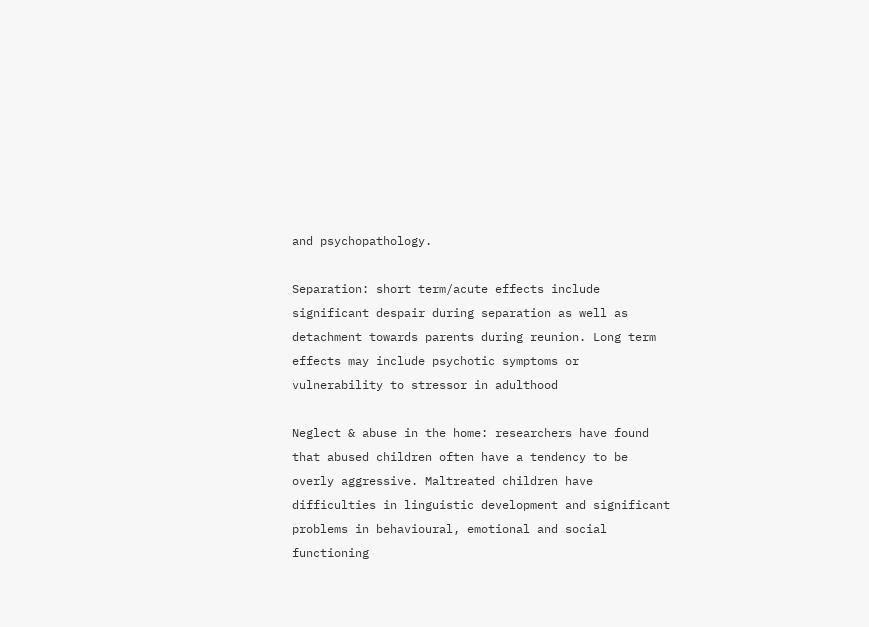and psychopathology.

Separation: short term/acute effects include significant despair during separation as well as detachment towards parents during reunion. Long term effects may include psychotic symptoms or vulnerability to stressor in adulthood

Neglect & abuse in the home: researchers have found that abused children often have a tendency to be overly aggressive. Maltreated children have difficulties in linguistic development and significant problems in behavioural, emotional and social functioning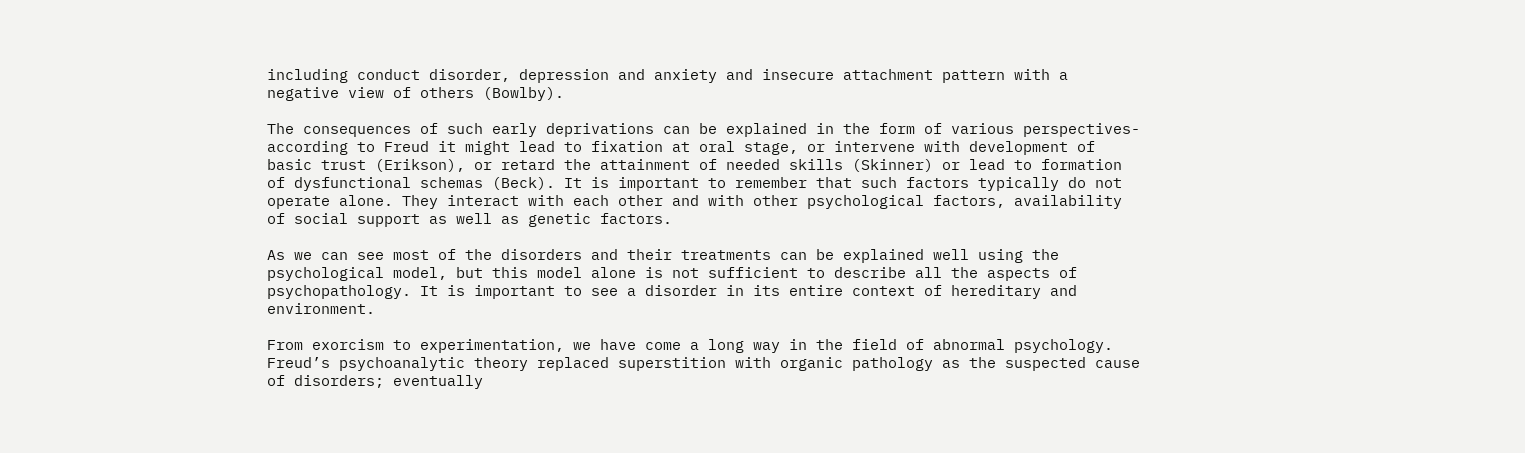including conduct disorder, depression and anxiety and insecure attachment pattern with a negative view of others (Bowlby).

The consequences of such early deprivations can be explained in the form of various perspectives- according to Freud it might lead to fixation at oral stage, or intervene with development of basic trust (Erikson), or retard the attainment of needed skills (Skinner) or lead to formation of dysfunctional schemas (Beck). It is important to remember that such factors typically do not operate alone. They interact with each other and with other psychological factors, availability of social support as well as genetic factors.

As we can see most of the disorders and their treatments can be explained well using the psychological model, but this model alone is not sufficient to describe all the aspects of psychopathology. It is important to see a disorder in its entire context of hereditary and environment.

From exorcism to experimentation, we have come a long way in the field of abnormal psychology. Freud’s psychoanalytic theory replaced superstition with organic pathology as the suspected cause of disorders; eventually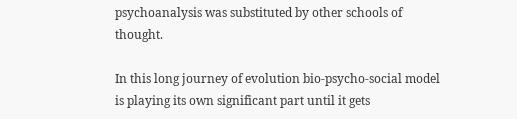psychoanalysis was substituted by other schools of thought.

In this long journey of evolution bio-psycho-social model is playing its own significant part until it gets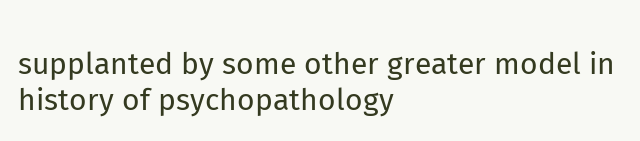supplanted by some other greater model in history of psychopathology